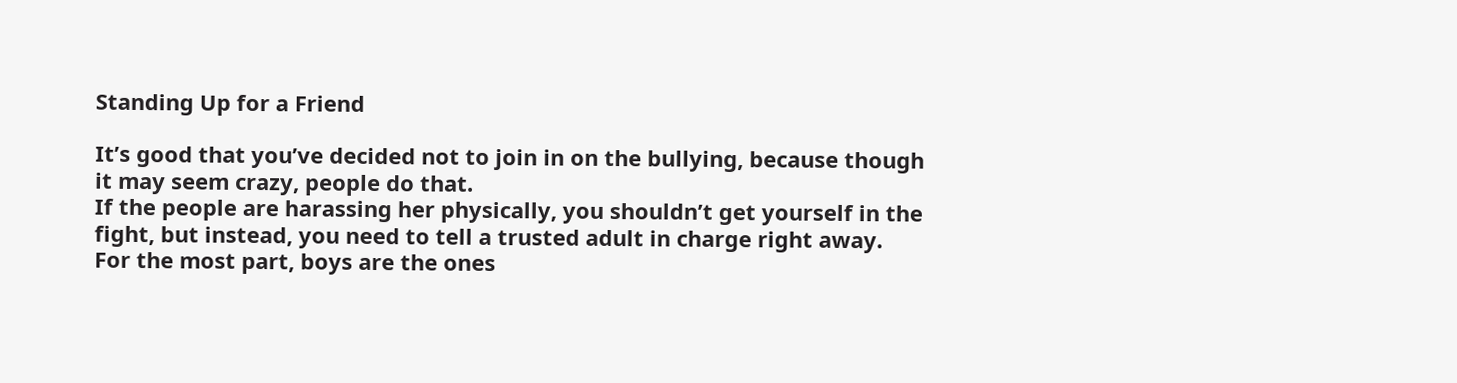Standing Up for a Friend

It’s good that you’ve decided not to join in on the bullying, because though it may seem crazy, people do that.
If the people are harassing her physically, you shouldn’t get yourself in the fight, but instead, you need to tell a trusted adult in charge right away. For the most part, boys are the ones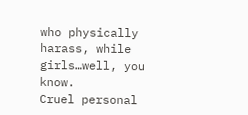who physically harass, while girls…well, you know.
Cruel personal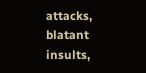attacks, blatant insults,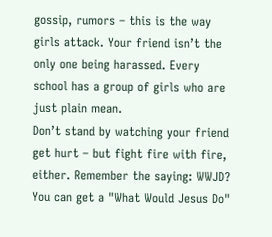gossip, rumors – this is the way girls attack. Your friend isn’t the only one being harassed. Every school has a group of girls who are just plain mean.
Don’t stand by watching your friend get hurt – but fight fire with fire, either. Remember the saying: WWJD? You can get a "What Would Jesus Do"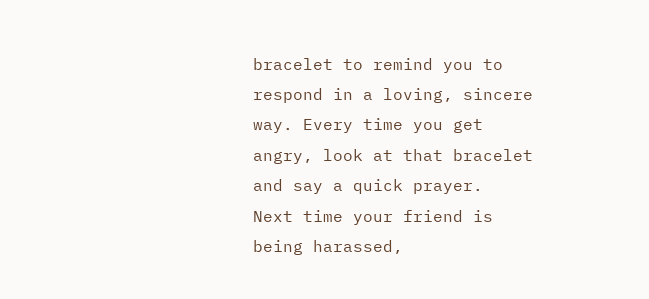bracelet to remind you to respond in a loving, sincere way. Every time you get angry, look at that bracelet and say a quick prayer.
Next time your friend is being harassed,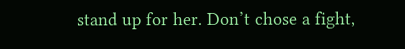stand up for her. Don’t chose a fight,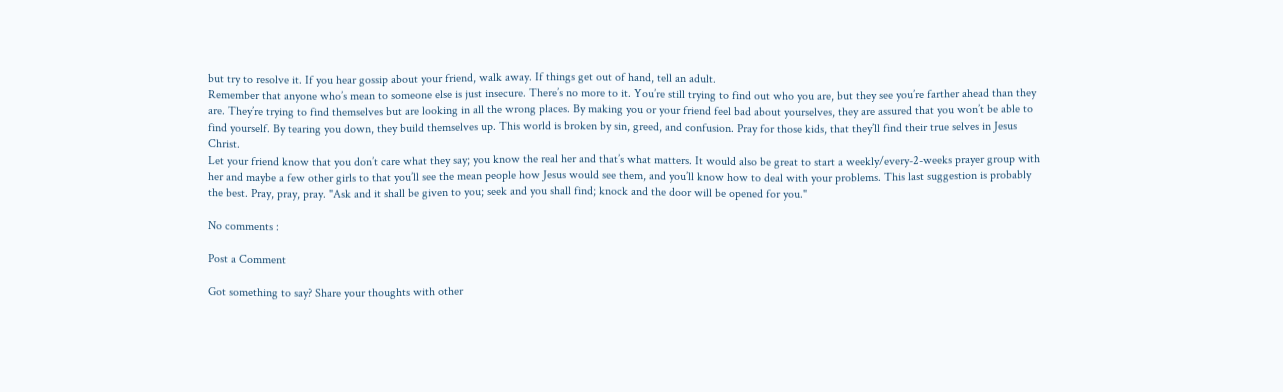but try to resolve it. If you hear gossip about your friend, walk away. If things get out of hand, tell an adult.
Remember that anyone who’s mean to someone else is just insecure. There’s no more to it. You’re still trying to find out who you are, but they see you’re farther ahead than they are. They’re trying to find themselves but are looking in all the wrong places. By making you or your friend feel bad about yourselves, they are assured that you won’t be able to find yourself. By tearing you down, they build themselves up. This world is broken by sin, greed, and confusion. Pray for those kids, that they’ll find their true selves in Jesus Christ.
Let your friend know that you don’t care what they say; you know the real her and that’s what matters. It would also be great to start a weekly/every-2-weeks prayer group with her and maybe a few other girls to that you’ll see the mean people how Jesus would see them, and you’ll know how to deal with your problems. This last suggestion is probably the best. Pray, pray, pray. "Ask and it shall be given to you; seek and you shall find; knock and the door will be opened for you."

No comments :

Post a Comment

Got something to say? Share your thoughts with other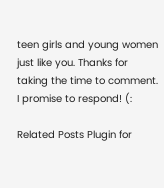teen girls and young women just like you. Thanks for taking the time to comment. I promise to respond! (:

Related Posts Plugin for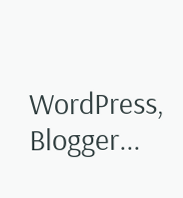WordPress, Blogger...